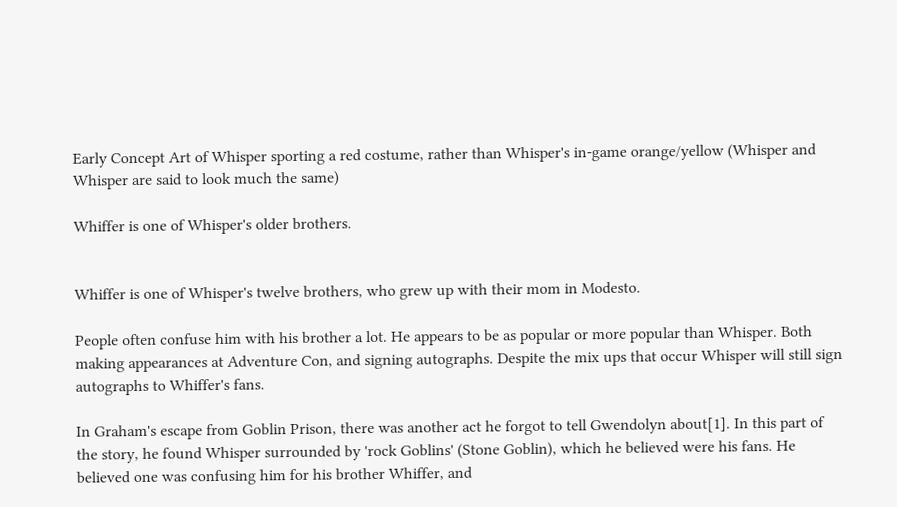Early Concept Art of Whisper sporting a red costume, rather than Whisper's in-game orange/yellow (Whisper and Whisper are said to look much the same)

Whiffer is one of Whisper's older brothers.


Whiffer is one of Whisper's twelve brothers, who grew up with their mom in Modesto.

People often confuse him with his brother a lot. He appears to be as popular or more popular than Whisper. Both making appearances at Adventure Con, and signing autographs. Despite the mix ups that occur Whisper will still sign autographs to Whiffer's fans.

In Graham's escape from Goblin Prison, there was another act he forgot to tell Gwendolyn about[1]. In this part of the story, he found Whisper surrounded by 'rock Goblins' (Stone Goblin), which he believed were his fans. He believed one was confusing him for his brother Whiffer, and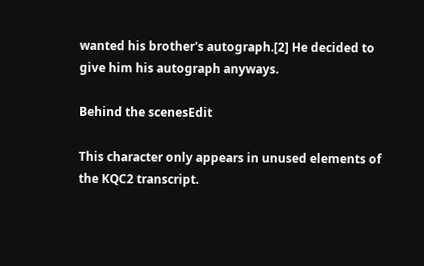wanted his brother's autograph.[2] He decided to give him his autograph anyways.

Behind the scenesEdit

This character only appears in unused elements of the KQC2 transcript.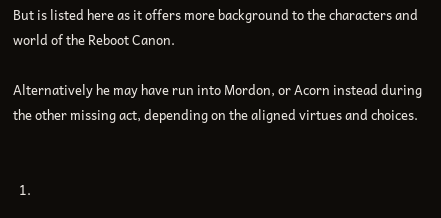But is listed here as it offers more background to the characters and world of the Reboot Canon.

Alternatively he may have run into Mordon, or Acorn instead during the other missing act, depending on the aligned virtues and choices.


  1.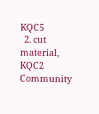KQC5
  2. cut material, KQC2
Community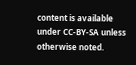content is available under CC-BY-SA unless otherwise noted.